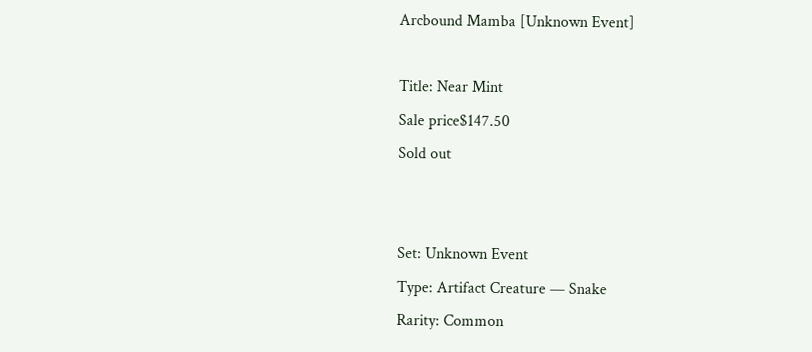Arcbound Mamba [Unknown Event]

Title: Near Mint
Sale price$147.50
Sold out


Set: Unknown Event
Type: Artifact Creature — Snake
Rarity: Common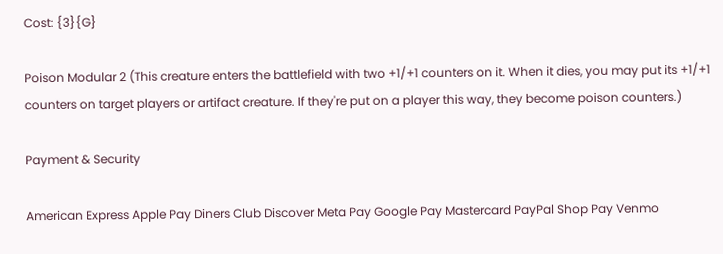Cost: {3}{G}

Poison Modular 2 (This creature enters the battlefield with two +1/+1 counters on it. When it dies, you may put its +1/+1 counters on target players or artifact creature. If they're put on a player this way, they become poison counters.)

Payment & Security

American Express Apple Pay Diners Club Discover Meta Pay Google Pay Mastercard PayPal Shop Pay Venmo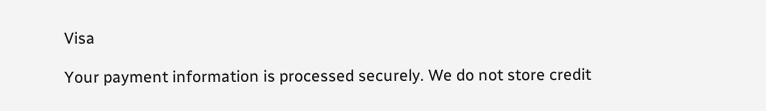Visa

Your payment information is processed securely. We do not store credit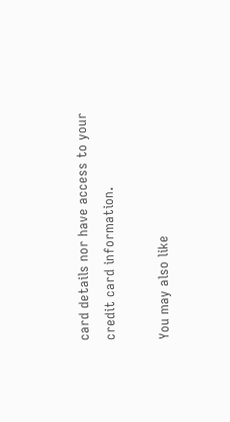card details nor have access to your credit card information.

You may also like